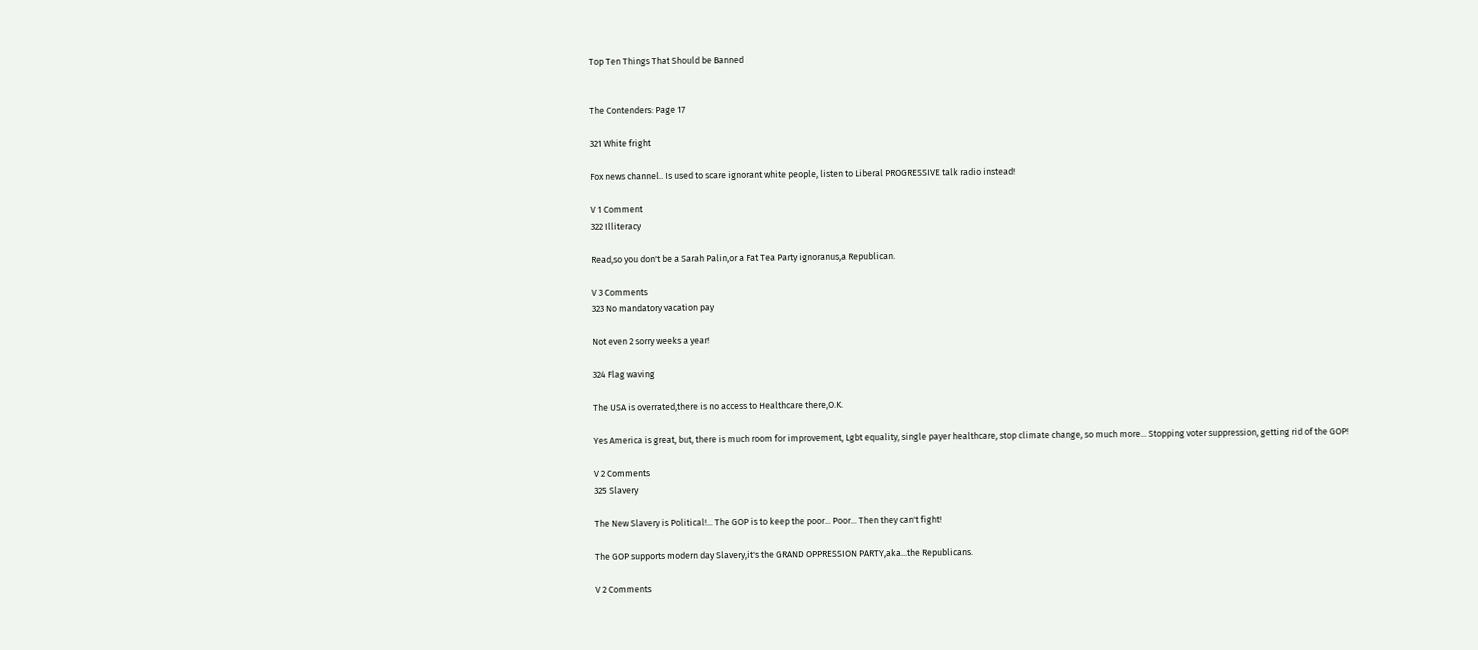Top Ten Things That Should be Banned


The Contenders: Page 17

321 White fright

Fox news channel.. Is used to scare ignorant white people, listen to Liberal PROGRESSIVE talk radio instead!

V 1 Comment
322 Illiteracy

Read,so you don't be a Sarah Palin,or a Fat Tea Party ignoranus,a Republican.

V 3 Comments
323 No mandatory vacation pay

Not even 2 sorry weeks a year!

324 Flag waving

The USA is overrated,there is no access to Healthcare there,O.K.

Yes America is great, but, there is much room for improvement, Lgbt equality, single payer healthcare, stop climate change, so much more... Stopping voter suppression, getting rid of the GOP!

V 2 Comments
325 Slavery

The New Slavery is Political!... The GOP is to keep the poor... Poor... Then they can't fight!

The GOP supports modern day Slavery,it's the GRAND OPPRESSION PARTY,aka...the Republicans.

V 2 Comments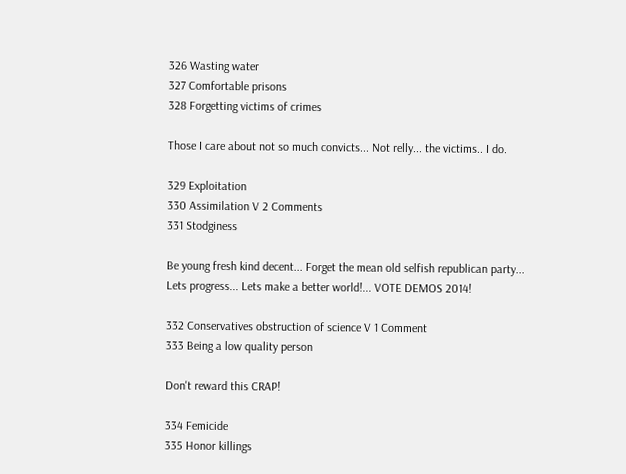326 Wasting water
327 Comfortable prisons
328 Forgetting victims of crimes

Those I care about not so much convicts... Not relly... the victims.. I do.

329 Exploitation
330 Assimilation V 2 Comments
331 Stodginess

Be young fresh kind decent... Forget the mean old selfish republican party... Lets progress... Lets make a better world!... VOTE DEMOS 2014!

332 Conservatives obstruction of science V 1 Comment
333 Being a low quality person

Don't reward this CRAP!

334 Femicide
335 Honor killings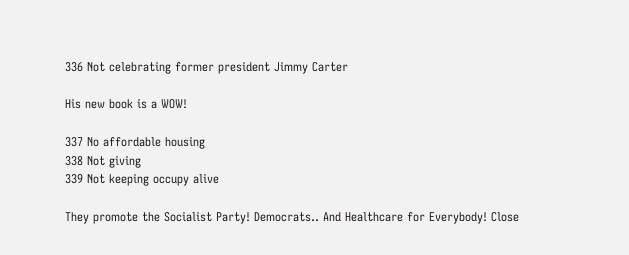336 Not celebrating former president Jimmy Carter

His new book is a WOW!

337 No affordable housing
338 Not giving
339 Not keeping occupy alive

They promote the Socialist Party! Democrats.. And Healthcare for Everybody! Close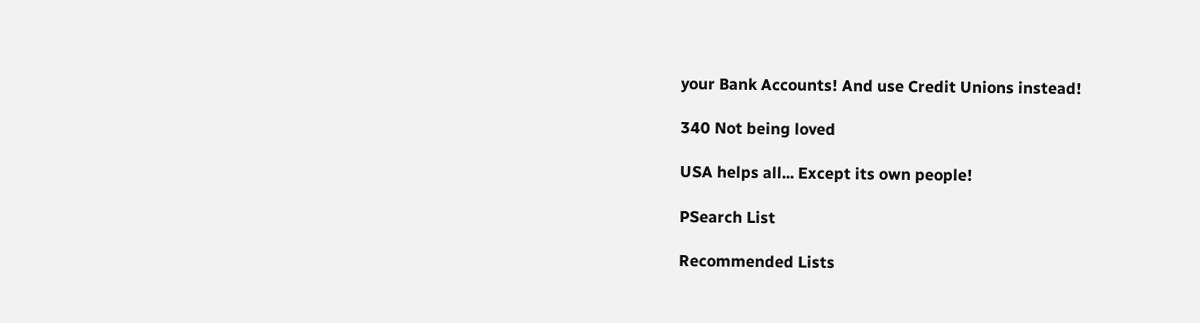your Bank Accounts! And use Credit Unions instead!

340 Not being loved

USA helps all... Except its own people!

PSearch List

Recommended Lists